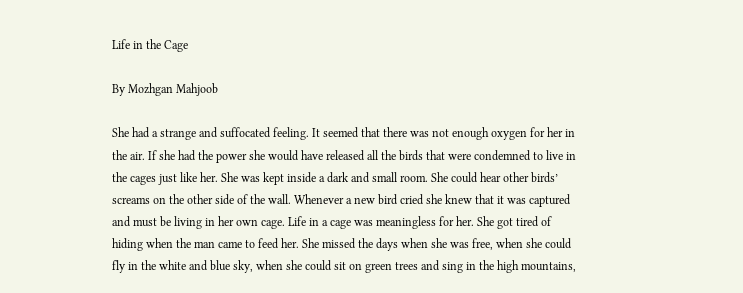Life in the Cage

By Mozhgan Mahjoob

She had a strange and suffocated feeling. It seemed that there was not enough oxygen for her in the air. If she had the power she would have released all the birds that were condemned to live in the cages just like her. She was kept inside a dark and small room. She could hear other birds’ screams on the other side of the wall. Whenever a new bird cried she knew that it was captured and must be living in her own cage. Life in a cage was meaningless for her. She got tired of hiding when the man came to feed her. She missed the days when she was free, when she could fly in the white and blue sky, when she could sit on green trees and sing in the high mountains,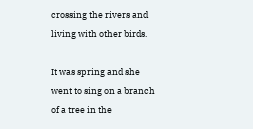crossing the rivers and living with other birds.

It was spring and she went to sing on a branch of a tree in the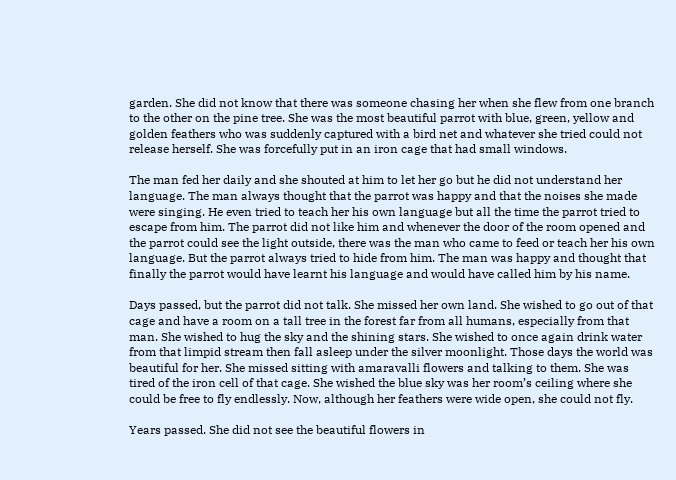garden. She did not know that there was someone chasing her when she flew from one branch to the other on the pine tree. She was the most beautiful parrot with blue, green, yellow and golden feathers who was suddenly captured with a bird net and whatever she tried could not release herself. She was forcefully put in an iron cage that had small windows.

The man fed her daily and she shouted at him to let her go but he did not understand her language. The man always thought that the parrot was happy and that the noises she made were singing. He even tried to teach her his own language but all the time the parrot tried to escape from him. The parrot did not like him and whenever the door of the room opened and the parrot could see the light outside, there was the man who came to feed or teach her his own language. But the parrot always tried to hide from him. The man was happy and thought that finally the parrot would have learnt his language and would have called him by his name.

Days passed, but the parrot did not talk. She missed her own land. She wished to go out of that cage and have a room on a tall tree in the forest far from all humans, especially from that man. She wished to hug the sky and the shining stars. She wished to once again drink water from that limpid stream then fall asleep under the silver moonlight. Those days the world was beautiful for her. She missed sitting with amaravalli flowers and talking to them. She was tired of the iron cell of that cage. She wished the blue sky was her room’s ceiling where she could be free to fly endlessly. Now, although her feathers were wide open, she could not fly.

Years passed. She did not see the beautiful flowers in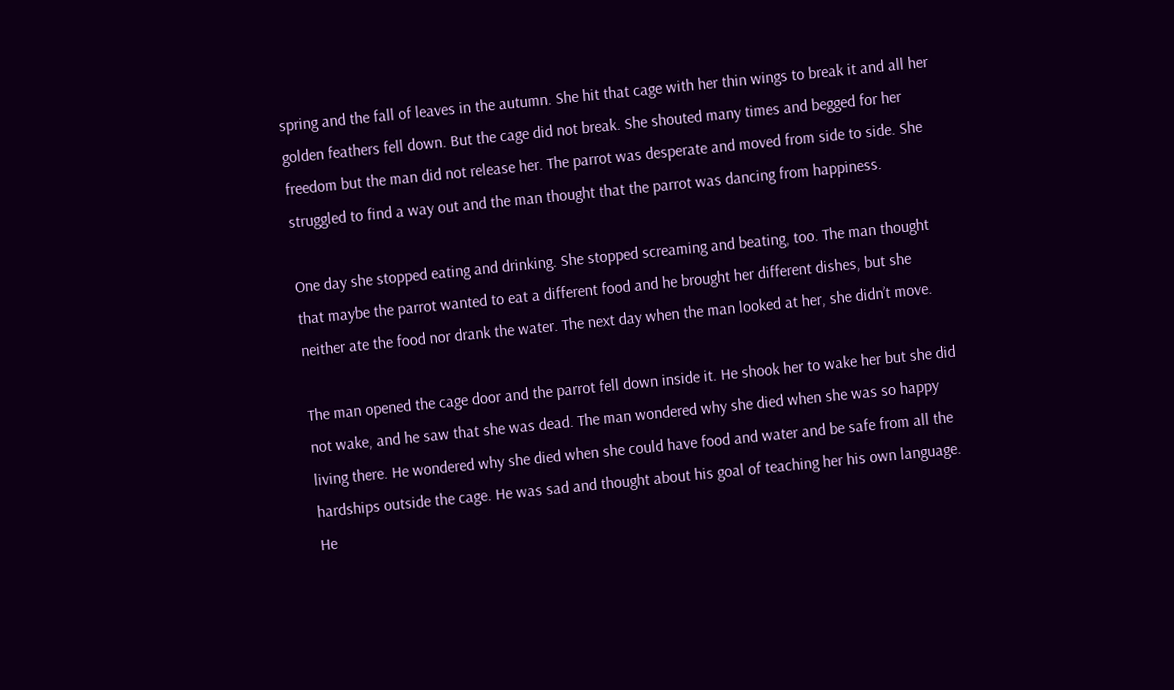spring and the fall of leaves in the autumn. She hit that cage with her thin wings to break it and all her golden feathers fell down. But the cage did not break. She shouted many times and begged for her freedom but the man did not release her. The parrot was desperate and moved from side to side. She struggled to find a way out and the man thought that the parrot was dancing from happiness.

One day she stopped eating and drinking. She stopped screaming and beating, too. The man thought that maybe the parrot wanted to eat a different food and he brought her different dishes, but she neither ate the food nor drank the water. The next day when the man looked at her, she didn’t move.

The man opened the cage door and the parrot fell down inside it. He shook her to wake her but she did not wake, and he saw that she was dead. The man wondered why she died when she was so happy living there. He wondered why she died when she could have food and water and be safe from all the hardships outside the cage. He was sad and thought about his goal of teaching her his own language. He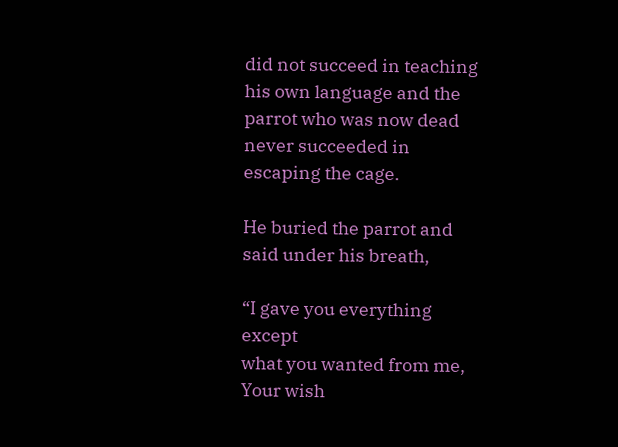did not succeed in teaching his own language and the parrot who was now dead never succeeded in escaping the cage.

He buried the parrot and said under his breath,

“I gave you everything except
what you wanted from me,
Your wish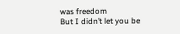was freedom
But I didn’t let you be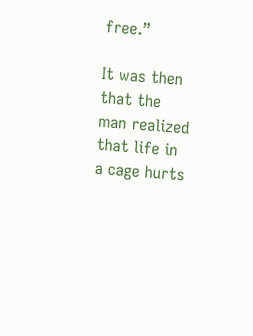free.”

It was then that the man realized that life in a cage hurts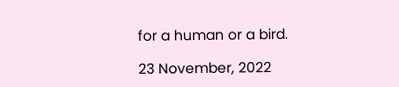for a human or a bird.

23 November, 2022